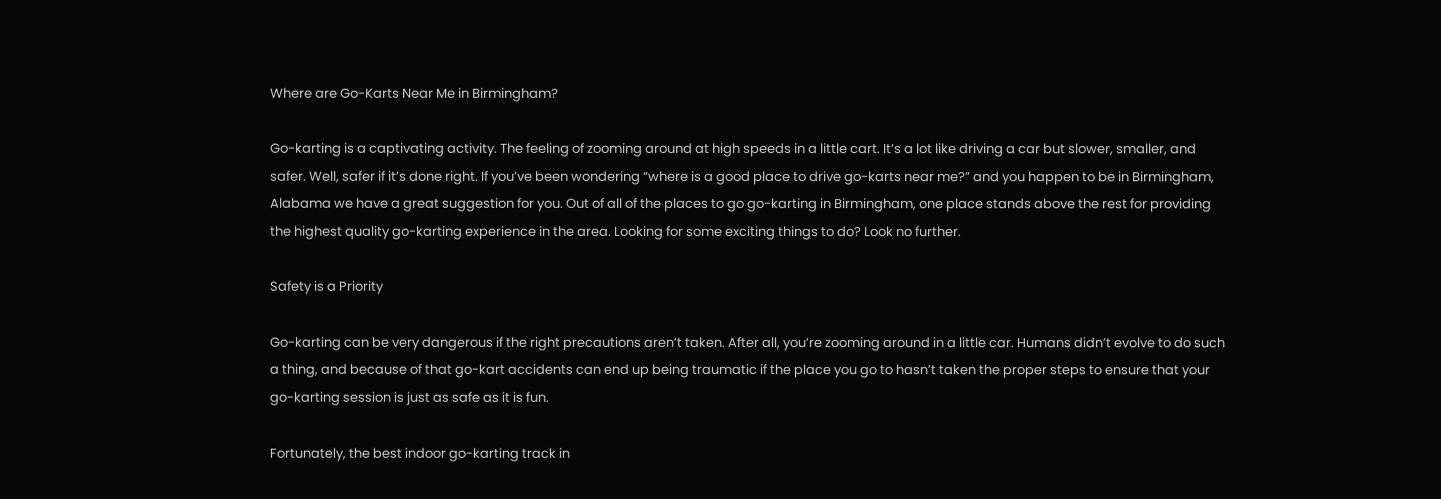Where are Go-Karts Near Me in Birmingham?

Go-karting is a captivating activity. The feeling of zooming around at high speeds in a little cart. It’s a lot like driving a car but slower, smaller, and safer. Well, safer if it’s done right. If you’ve been wondering “where is a good place to drive go-karts near me?” and you happen to be in Birmingham, Alabama we have a great suggestion for you. Out of all of the places to go go-karting in Birmingham, one place stands above the rest for providing the highest quality go-karting experience in the area. Looking for some exciting things to do? Look no further.

Safety is a Priority

Go-karting can be very dangerous if the right precautions aren’t taken. After all, you’re zooming around in a little car. Humans didn’t evolve to do such a thing, and because of that go-kart accidents can end up being traumatic if the place you go to hasn’t taken the proper steps to ensure that your go-karting session is just as safe as it is fun.

Fortunately, the best indoor go-karting track in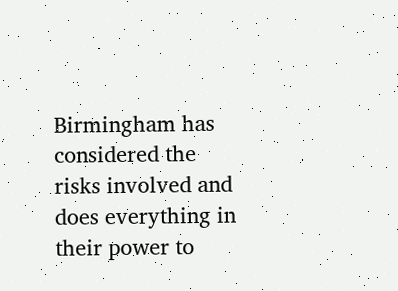Birmingham has considered the risks involved and does everything in their power to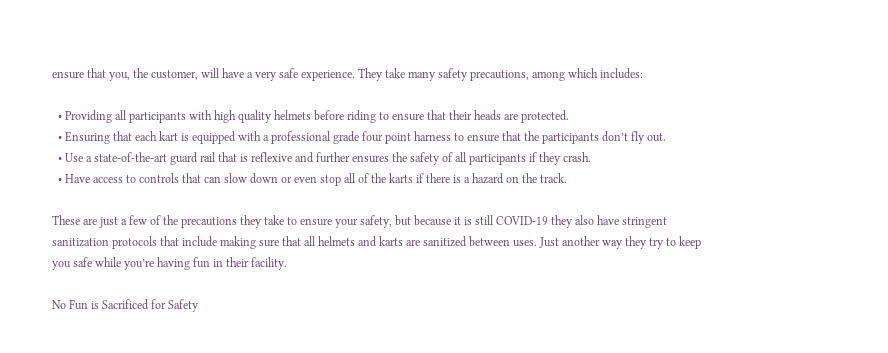ensure that you, the customer, will have a very safe experience. They take many safety precautions, among which includes:

  • Providing all participants with high quality helmets before riding to ensure that their heads are protected.
  • Ensuring that each kart is equipped with a professional grade four point harness to ensure that the participants don’t fly out.
  • Use a state-of-the-art guard rail that is reflexive and further ensures the safety of all participants if they crash.
  • Have access to controls that can slow down or even stop all of the karts if there is a hazard on the track.

These are just a few of the precautions they take to ensure your safety, but because it is still COVID-19 they also have stringent sanitization protocols that include making sure that all helmets and karts are sanitized between uses. Just another way they try to keep you safe while you’re having fun in their facility.

No Fun is Sacrificed for Safety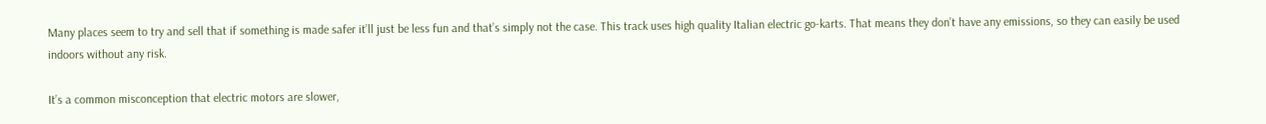Many places seem to try and sell that if something is made safer it’ll just be less fun and that’s simply not the case. This track uses high quality Italian electric go-karts. That means they don’t have any emissions, so they can easily be used indoors without any risk.

It’s a common misconception that electric motors are slower,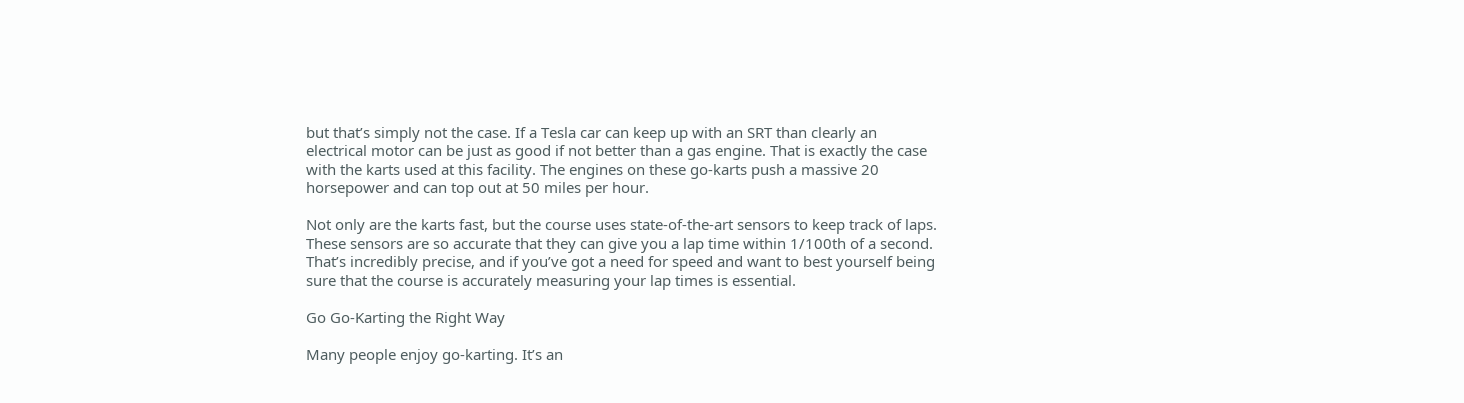but that’s simply not the case. If a Tesla car can keep up with an SRT than clearly an electrical motor can be just as good if not better than a gas engine. That is exactly the case with the karts used at this facility. The engines on these go-karts push a massive 20 horsepower and can top out at 50 miles per hour.

Not only are the karts fast, but the course uses state-of-the-art sensors to keep track of laps. These sensors are so accurate that they can give you a lap time within 1/100th of a second. That’s incredibly precise, and if you’ve got a need for speed and want to best yourself being sure that the course is accurately measuring your lap times is essential.

Go Go-Karting the Right Way

Many people enjoy go-karting. It’s an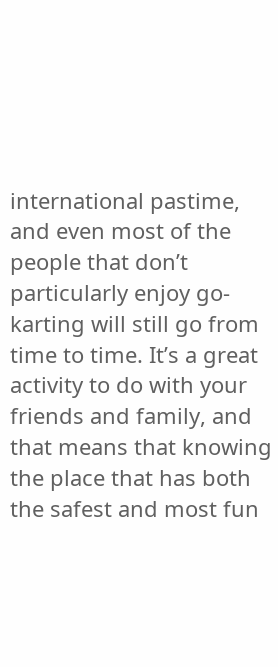international pastime, and even most of the people that don’t particularly enjoy go-karting will still go from time to time. It’s a great activity to do with your friends and family, and that means that knowing the place that has both the safest and most fun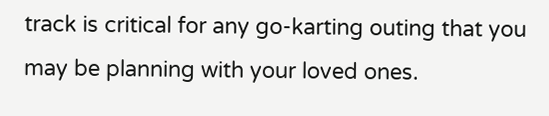track is critical for any go-karting outing that you may be planning with your loved ones.